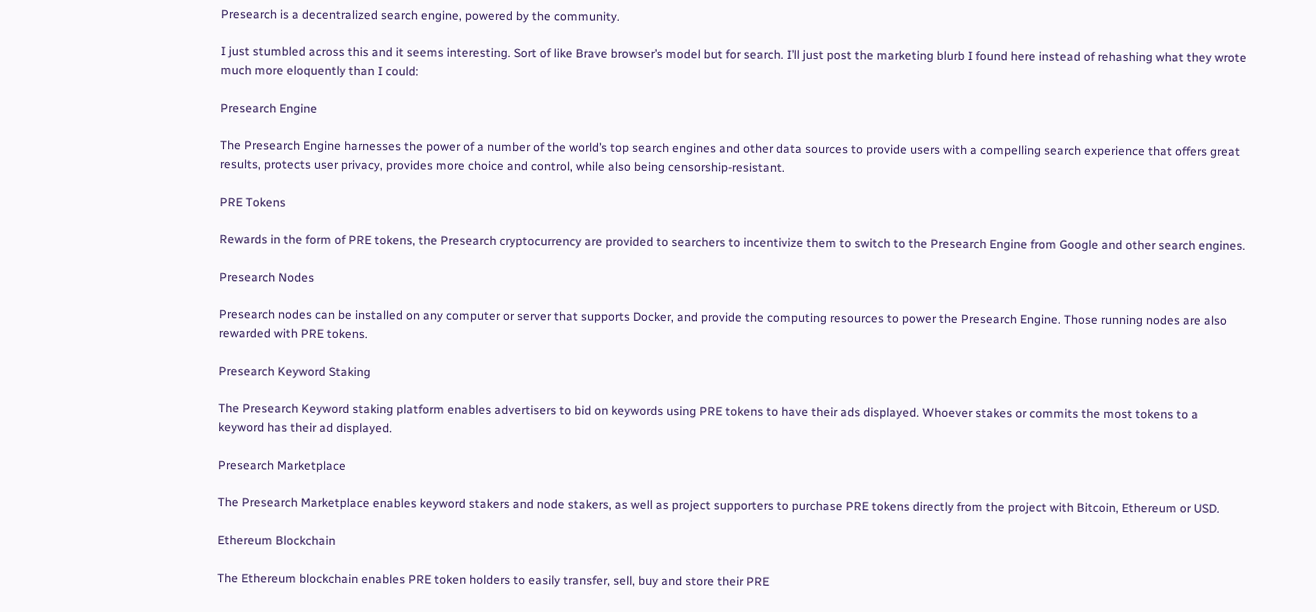Presearch is a decentralized search engine, powered by the community.

I just stumbled across this and it seems interesting. Sort of like Brave browser’s model but for search. I’ll just post the marketing blurb I found here instead of rehashing what they wrote much more eloquently than I could:

Presearch Engine

The Presearch Engine harnesses the power of a number of the world’s top search engines and other data sources to provide users with a compelling search experience that offers great results, protects user privacy, provides more choice and control, while also being censorship-resistant.

PRE Tokens

Rewards in the form of PRE tokens, the Presearch cryptocurrency are provided to searchers to incentivize them to switch to the Presearch Engine from Google and other search engines.

Presearch Nodes

Presearch nodes can be installed on any computer or server that supports Docker, and provide the computing resources to power the Presearch Engine. Those running nodes are also rewarded with PRE tokens.

Presearch Keyword Staking

The Presearch Keyword staking platform enables advertisers to bid on keywords using PRE tokens to have their ads displayed. Whoever stakes or commits the most tokens to a keyword has their ad displayed.

Presearch Marketplace

The Presearch Marketplace enables keyword stakers and node stakers, as well as project supporters to purchase PRE tokens directly from the project with Bitcoin, Ethereum or USD.

Ethereum Blockchain

The Ethereum blockchain enables PRE token holders to easily transfer, sell, buy and store their PRE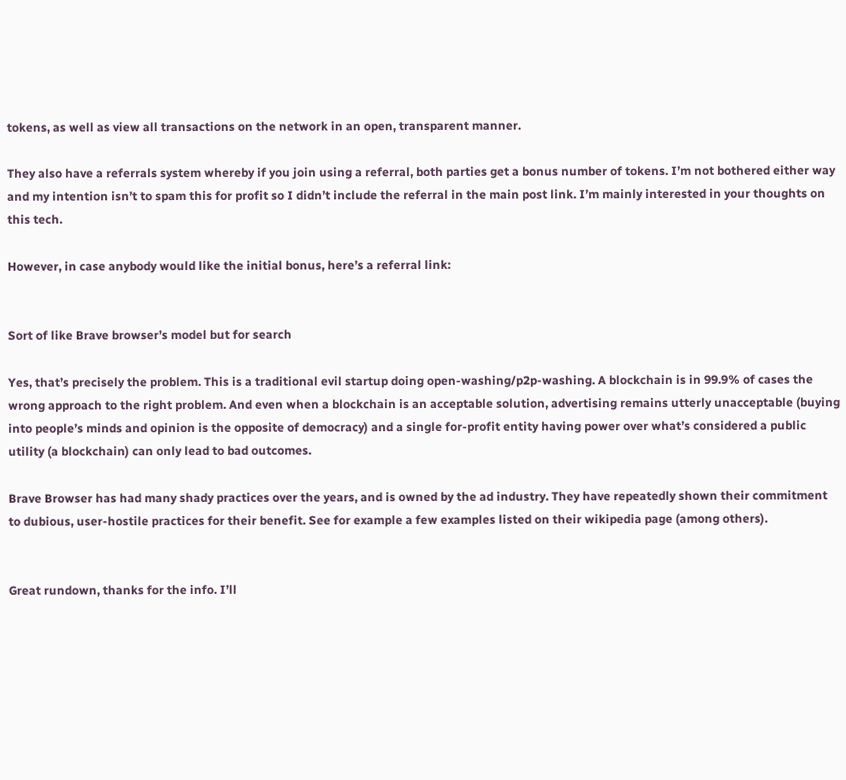tokens, as well as view all transactions on the network in an open, transparent manner.

They also have a referrals system whereby if you join using a referral, both parties get a bonus number of tokens. I’m not bothered either way and my intention isn’t to spam this for profit so I didn’t include the referral in the main post link. I’m mainly interested in your thoughts on this tech.

However, in case anybody would like the initial bonus, here’s a referral link:


Sort of like Brave browser’s model but for search

Yes, that’s precisely the problem. This is a traditional evil startup doing open-washing/p2p-washing. A blockchain is in 99.9% of cases the wrong approach to the right problem. And even when a blockchain is an acceptable solution, advertising remains utterly unacceptable (buying into people’s minds and opinion is the opposite of democracy) and a single for-profit entity having power over what’s considered a public utility (a blockchain) can only lead to bad outcomes.

Brave Browser has had many shady practices over the years, and is owned by the ad industry. They have repeatedly shown their commitment to dubious, user-hostile practices for their benefit. See for example a few examples listed on their wikipedia page (among others).


Great rundown, thanks for the info. I’ll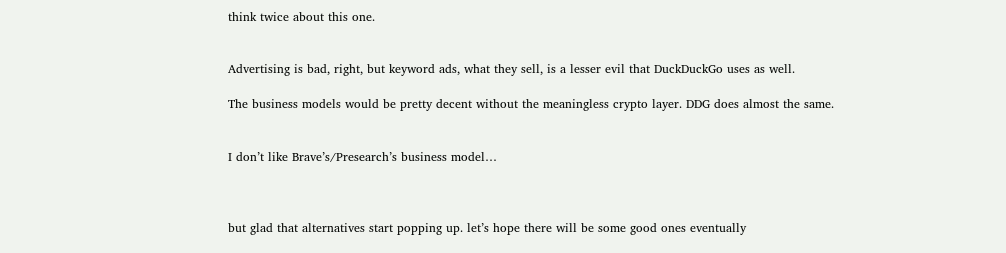think twice about this one.


Advertising is bad, right, but keyword ads, what they sell, is a lesser evil that DuckDuckGo uses as well.

The business models would be pretty decent without the meaningless crypto layer. DDG does almost the same.


I don’t like Brave’s/Presearch’s business model…



but glad that alternatives start popping up. let’s hope there will be some good ones eventually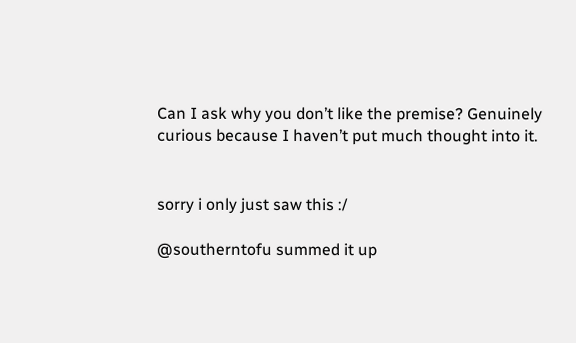Can I ask why you don’t like the premise? Genuinely curious because I haven’t put much thought into it.


sorry i only just saw this :/

@southerntofu summed it up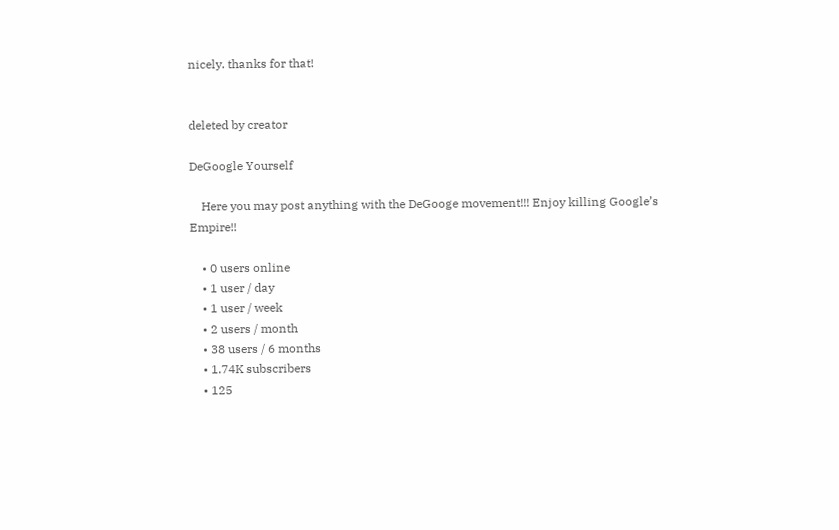nicely. thanks for that!


deleted by creator

DeGoogle Yourself

    Here you may post anything with the DeGooge movement!!! Enjoy killing Google’s Empire!!

    • 0 users online
    • 1 user / day
    • 1 user / week
    • 2 users / month
    • 38 users / 6 months
    • 1.74K subscribers
    • 125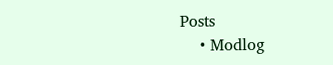Posts
    • Modlog